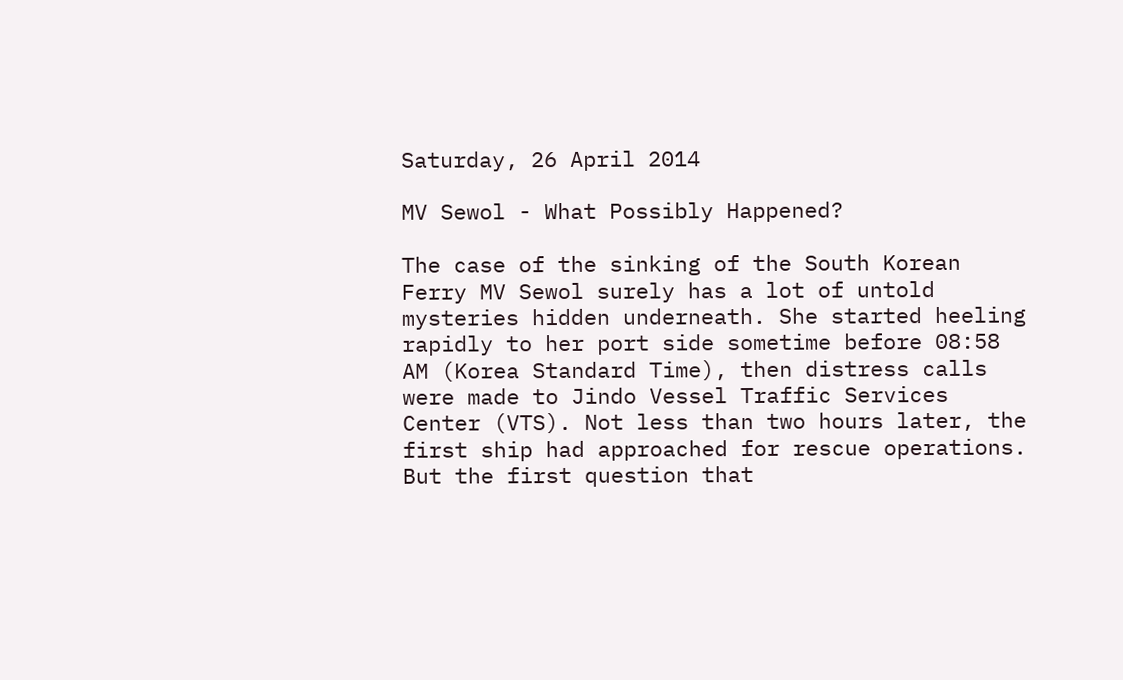Saturday, 26 April 2014

MV Sewol - What Possibly Happened?

The case of the sinking of the South Korean Ferry MV Sewol surely has a lot of untold mysteries hidden underneath. She started heeling rapidly to her port side sometime before 08:58 AM (Korea Standard Time), then distress calls were made to Jindo Vessel Traffic Services Center (VTS). Not less than two hours later, the first ship had approached for rescue operations. But the first question that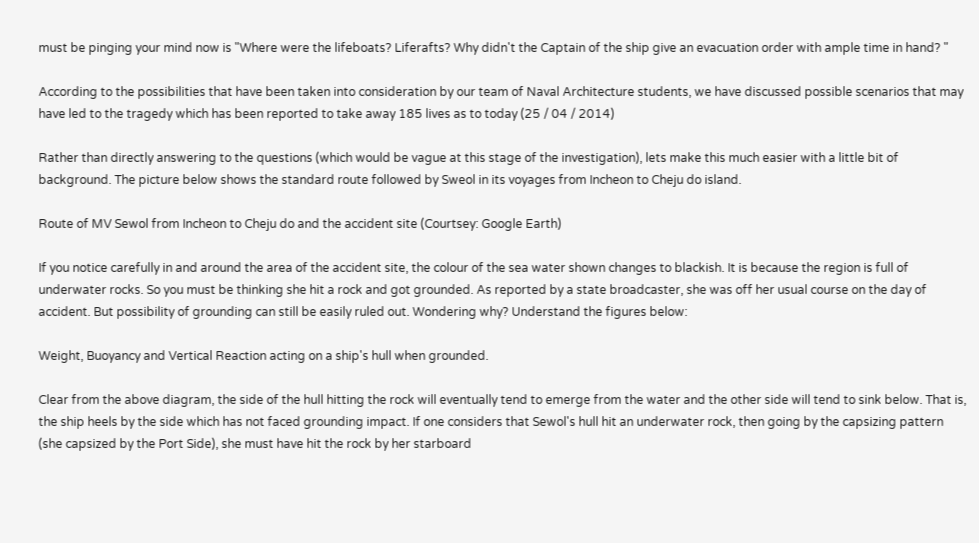must be pinging your mind now is "Where were the lifeboats? Liferafts? Why didn't the Captain of the ship give an evacuation order with ample time in hand? "

According to the possibilities that have been taken into consideration by our team of Naval Architecture students, we have discussed possible scenarios that may have led to the tragedy which has been reported to take away 185 lives as to today (25 / 04 / 2014)

Rather than directly answering to the questions (which would be vague at this stage of the investigation), lets make this much easier with a little bit of background. The picture below shows the standard route followed by Sweol in its voyages from Incheon to Cheju do island.

Route of MV Sewol from Incheon to Cheju do and the accident site (Courtsey: Google Earth)

If you notice carefully in and around the area of the accident site, the colour of the sea water shown changes to blackish. It is because the region is full of underwater rocks. So you must be thinking she hit a rock and got grounded. As reported by a state broadcaster, she was off her usual course on the day of accident. But possibility of grounding can still be easily ruled out. Wondering why? Understand the figures below:

Weight, Buoyancy and Vertical Reaction acting on a ship's hull when grounded.

Clear from the above diagram, the side of the hull hitting the rock will eventually tend to emerge from the water and the other side will tend to sink below. That is, the ship heels by the side which has not faced grounding impact. If one considers that Sewol's hull hit an underwater rock, then going by the capsizing pattern (she capsized by the Port Side), she must have hit the rock by her starboard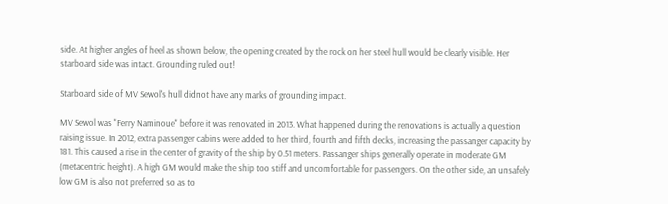side. At higher angles of heel as shown below, the opening created by the rock on her steel hull would be clearly visible. Her starboard side was intact. Grounding ruled out!

Starboard side of MV Sewol's hull didnot have any marks of grounding impact.

MV Sewol was "Ferry Naminoue" before it was renovated in 2013. What happened during the renovations is actually a question raising issue. In 2012, extra passenger cabins were added to her third, fourth and fifth decks, increasing the passanger capacity by 181. This caused a rise in the center of gravity of the ship by 0.51 meters. Passanger ships generally operate in moderate GM (metacentric height). A high GM would make the ship too stiff and uncomfortable for passengers. On the other side, an unsafely low GM is also not preferred so as to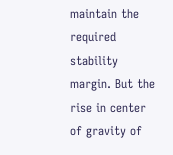maintain the required stability margin. But the rise in center of gravity of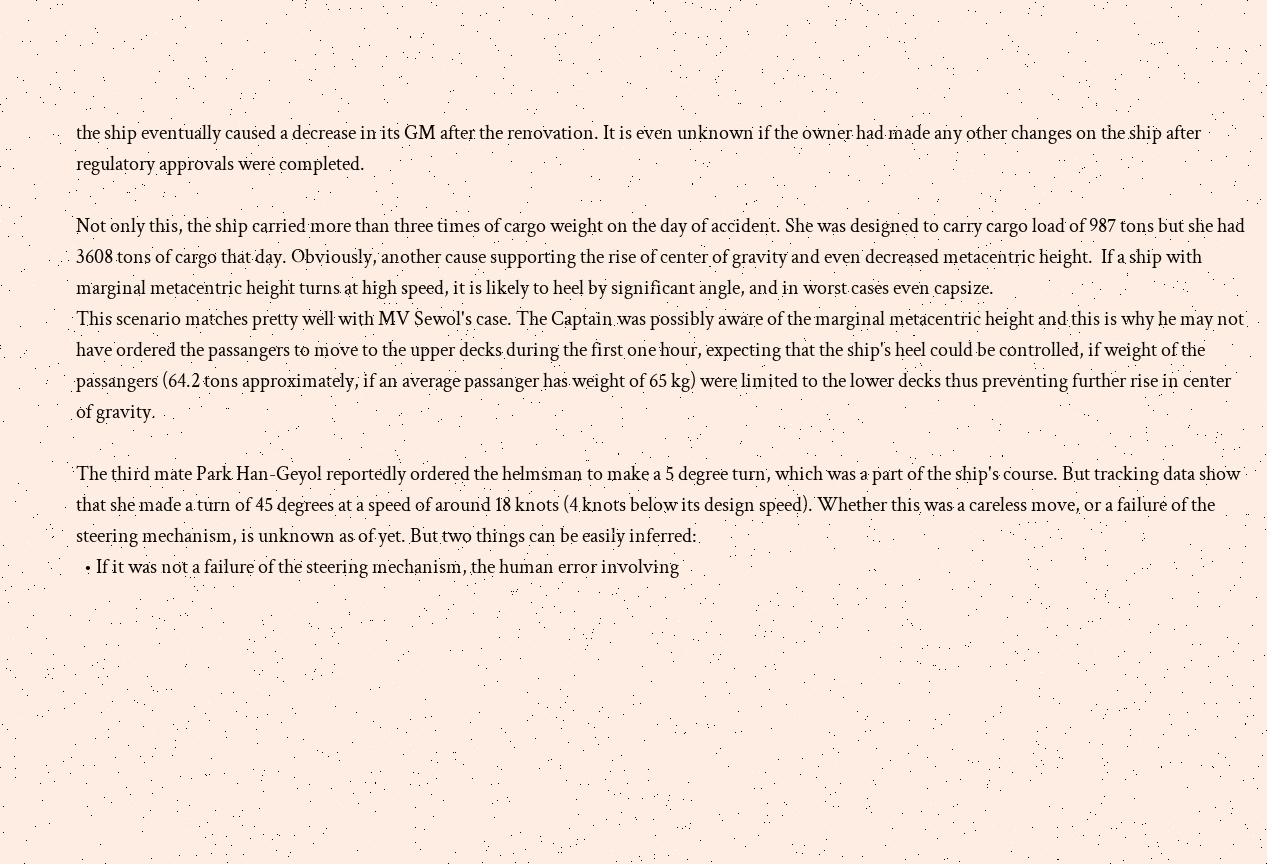the ship eventually caused a decrease in its GM after the renovation. It is even unknown if the owner had made any other changes on the ship after regulatory approvals were completed.

Not only this, the ship carried more than three times of cargo weight on the day of accident. She was designed to carry cargo load of 987 tons but she had 3608 tons of cargo that day. Obviously, another cause supporting the rise of center of gravity and even decreased metacentric height.  If a ship with marginal metacentric height turns at high speed, it is likely to heel by significant angle, and in worst cases even capsize.
This scenario matches pretty well with MV Sewol's case. The Captain was possibly aware of the marginal metacentric height and this is why he may not have ordered the passangers to move to the upper decks during the first one hour, expecting that the ship's heel could be controlled, if weight of the passangers (64.2 tons approximately, if an average passanger has weight of 65 kg) were limited to the lower decks thus preventing further rise in center of gravity.

The third mate Park Han-Geyol reportedly ordered the helmsman to make a 5 degree turn, which was a part of the ship's course. But tracking data show that she made a turn of 45 degrees at a speed of around 18 knots (4 knots below its design speed). Whether this was a careless move, or a failure of the steering mechanism, is unknown as of yet. But two things can be easily inferred:
  • If it was not a failure of the steering mechanism, the human error involving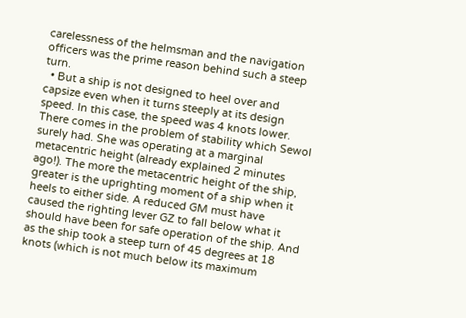carelessness of the helmsman and the navigation officers was the prime reason behind such a steep turn.
  • But a ship is not designed to heel over and capsize even when it turns steeply at its design speed. In this case, the speed was 4 knots lower. There comes in the problem of stability which Sewol surely had. She was operating at a marginal metacentric height (already explained 2 minutes ago!). The more the metacentric height of the ship, greater is the uprighting moment of a ship when it heels to either side. A reduced GM must have caused the righting lever GZ to fall below what it should have been for safe operation of the ship. And as the ship took a steep turn of 45 degrees at 18 knots (which is not much below its maximum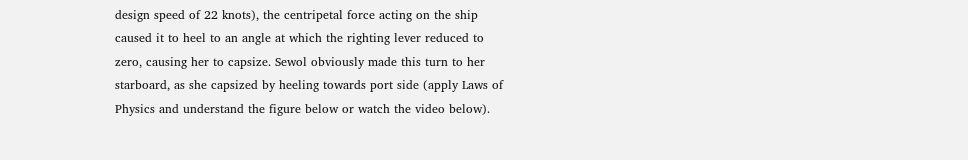design speed of 22 knots), the centripetal force acting on the ship caused it to heel to an angle at which the righting lever reduced to zero, causing her to capsize. Sewol obviously made this turn to her starboard, as she capsized by heeling towards port side (apply Laws of Physics and understand the figure below or watch the video below).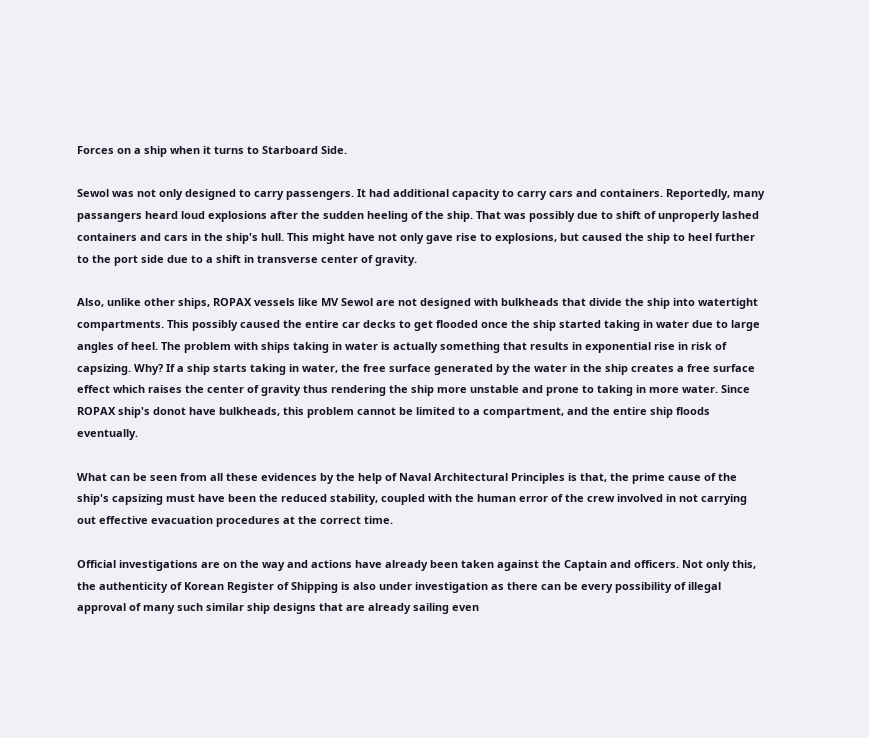Forces on a ship when it turns to Starboard Side.

Sewol was not only designed to carry passengers. It had additional capacity to carry cars and containers. Reportedly, many passangers heard loud explosions after the sudden heeling of the ship. That was possibly due to shift of unproperly lashed containers and cars in the ship's hull. This might have not only gave rise to explosions, but caused the ship to heel further to the port side due to a shift in transverse center of gravity.

Also, unlike other ships, ROPAX vessels like MV Sewol are not designed with bulkheads that divide the ship into watertight compartments. This possibly caused the entire car decks to get flooded once the ship started taking in water due to large angles of heel. The problem with ships taking in water is actually something that results in exponential rise in risk of capsizing. Why? If a ship starts taking in water, the free surface generated by the water in the ship creates a free surface effect which raises the center of gravity thus rendering the ship more unstable and prone to taking in more water. Since ROPAX ship's donot have bulkheads, this problem cannot be limited to a compartment, and the entire ship floods eventually.

What can be seen from all these evidences by the help of Naval Architectural Principles is that, the prime cause of the ship's capsizing must have been the reduced stability, coupled with the human error of the crew involved in not carrying out effective evacuation procedures at the correct time.

Official investigations are on the way and actions have already been taken against the Captain and officers. Not only this, the authenticity of Korean Register of Shipping is also under investigation as there can be every possibility of illegal approval of many such similar ship designs that are already sailing even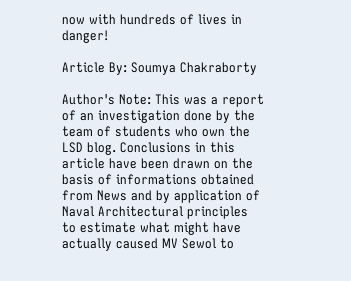now with hundreds of lives in danger!

Article By: Soumya Chakraborty

Author's Note: This was a report of an investigation done by the team of students who own the LSD blog. Conclusions in this article have been drawn on the basis of informations obtained from News and by application of Naval Architectural principles to estimate what might have actually caused MV Sewol to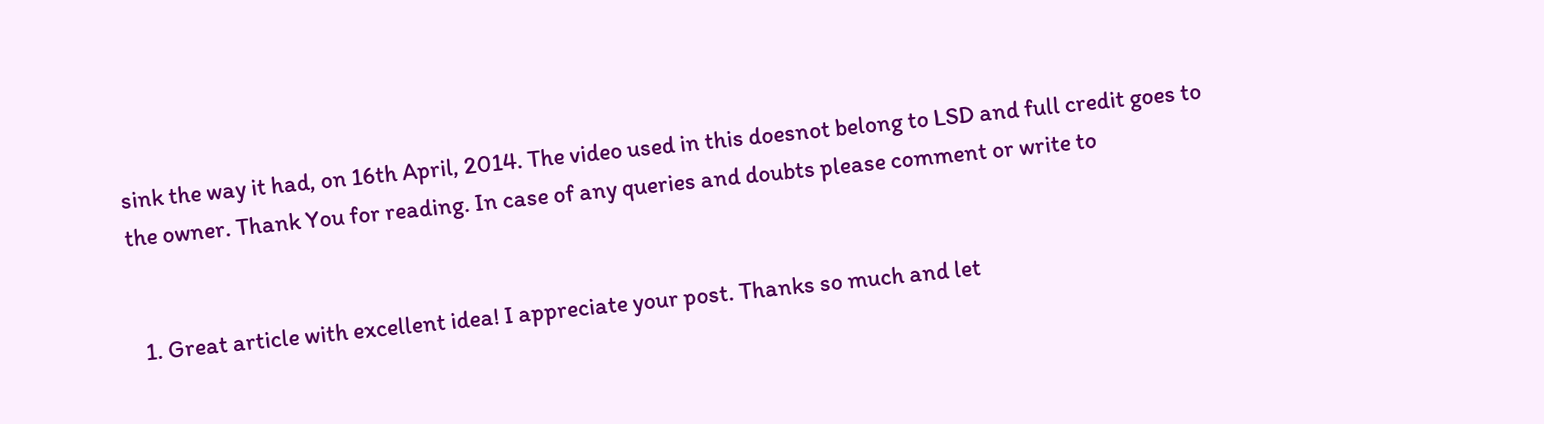sink the way it had, on 16th April, 2014. The video used in this doesnot belong to LSD and full credit goes to the owner. Thank You for reading. In case of any queries and doubts please comment or write to


  1. Great article with excellent idea! I appreciate your post. Thanks so much and let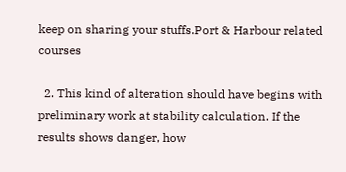keep on sharing your stuffs.Port & Harbour related courses

  2. This kind of alteration should have begins with preliminary work at stability calculation. If the results shows danger, how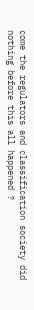come the regulators and classification society did nothing before this all happened ?